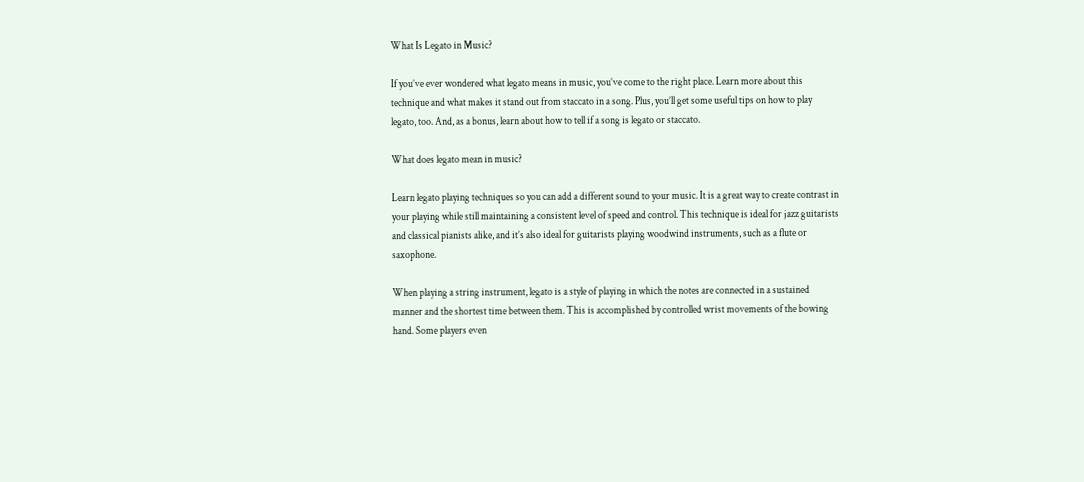What Is Legato in Music?

If you’ve ever wondered what legato means in music, you’ve come to the right place. Learn more about this technique and what makes it stand out from staccato in a song. Plus, you’ll get some useful tips on how to play legato, too. And, as a bonus, learn about how to tell if a song is legato or staccato.

What does legato mean in music?

Learn legato playing techniques so you can add a different sound to your music. It is a great way to create contrast in your playing while still maintaining a consistent level of speed and control. This technique is ideal for jazz guitarists and classical pianists alike, and it’s also ideal for guitarists playing woodwind instruments, such as a flute or saxophone.

When playing a string instrument, legato is a style of playing in which the notes are connected in a sustained manner and the shortest time between them. This is accomplished by controlled wrist movements of the bowing hand. Some players even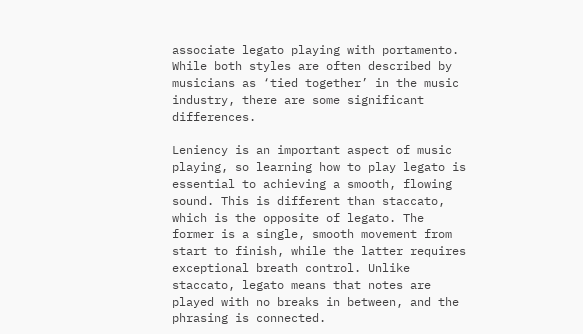associate legato playing with portamento. While both styles are often described by musicians as ‘tied together’ in the music industry, there are some significant differences.

Leniency is an important aspect of music playing, so learning how to play legato is essential to achieving a smooth, flowing sound. This is different than staccato, which is the opposite of legato. The former is a single, smooth movement from start to finish, while the latter requires exceptional breath control. Unlike staccato, legato means that notes are played with no breaks in between, and the phrasing is connected.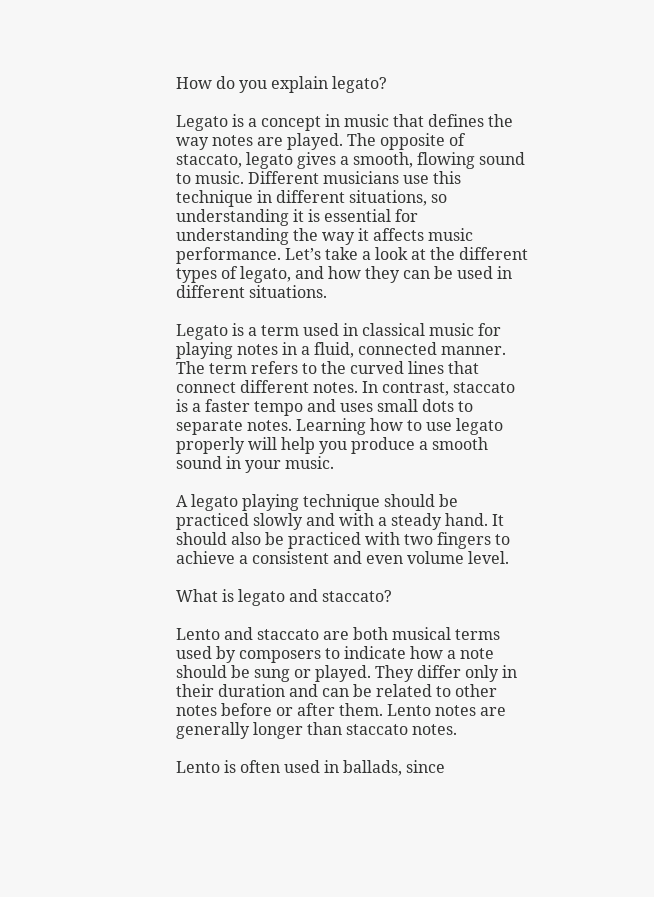How do you explain legato?

Legato is a concept in music that defines the way notes are played. The opposite of staccato, legato gives a smooth, flowing sound to music. Different musicians use this technique in different situations, so understanding it is essential for understanding the way it affects music performance. Let’s take a look at the different types of legato, and how they can be used in different situations.

Legato is a term used in classical music for playing notes in a fluid, connected manner. The term refers to the curved lines that connect different notes. In contrast, staccato is a faster tempo and uses small dots to separate notes. Learning how to use legato properly will help you produce a smooth sound in your music.

A legato playing technique should be practiced slowly and with a steady hand. It should also be practiced with two fingers to achieve a consistent and even volume level.

What is legato and staccato?

Lento and staccato are both musical terms used by composers to indicate how a note should be sung or played. They differ only in their duration and can be related to other notes before or after them. Lento notes are generally longer than staccato notes.

Lento is often used in ballads, since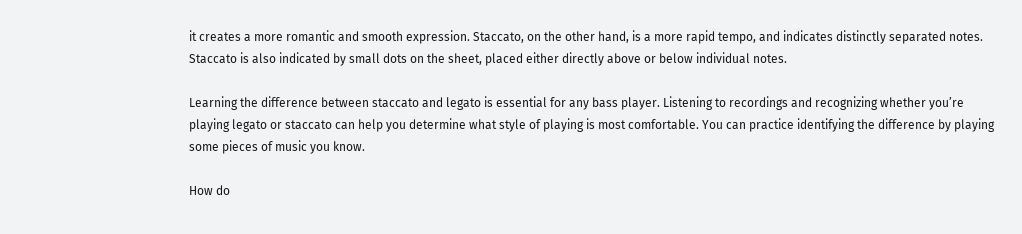it creates a more romantic and smooth expression. Staccato, on the other hand, is a more rapid tempo, and indicates distinctly separated notes. Staccato is also indicated by small dots on the sheet, placed either directly above or below individual notes.

Learning the difference between staccato and legato is essential for any bass player. Listening to recordings and recognizing whether you’re playing legato or staccato can help you determine what style of playing is most comfortable. You can practice identifying the difference by playing some pieces of music you know.

How do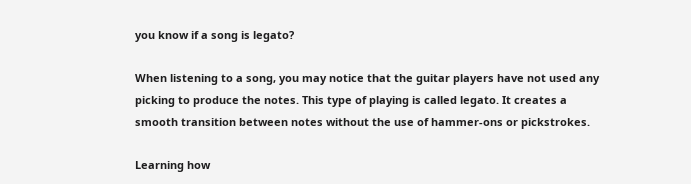you know if a song is legato?

When listening to a song, you may notice that the guitar players have not used any picking to produce the notes. This type of playing is called legato. It creates a smooth transition between notes without the use of hammer-ons or pickstrokes.

Learning how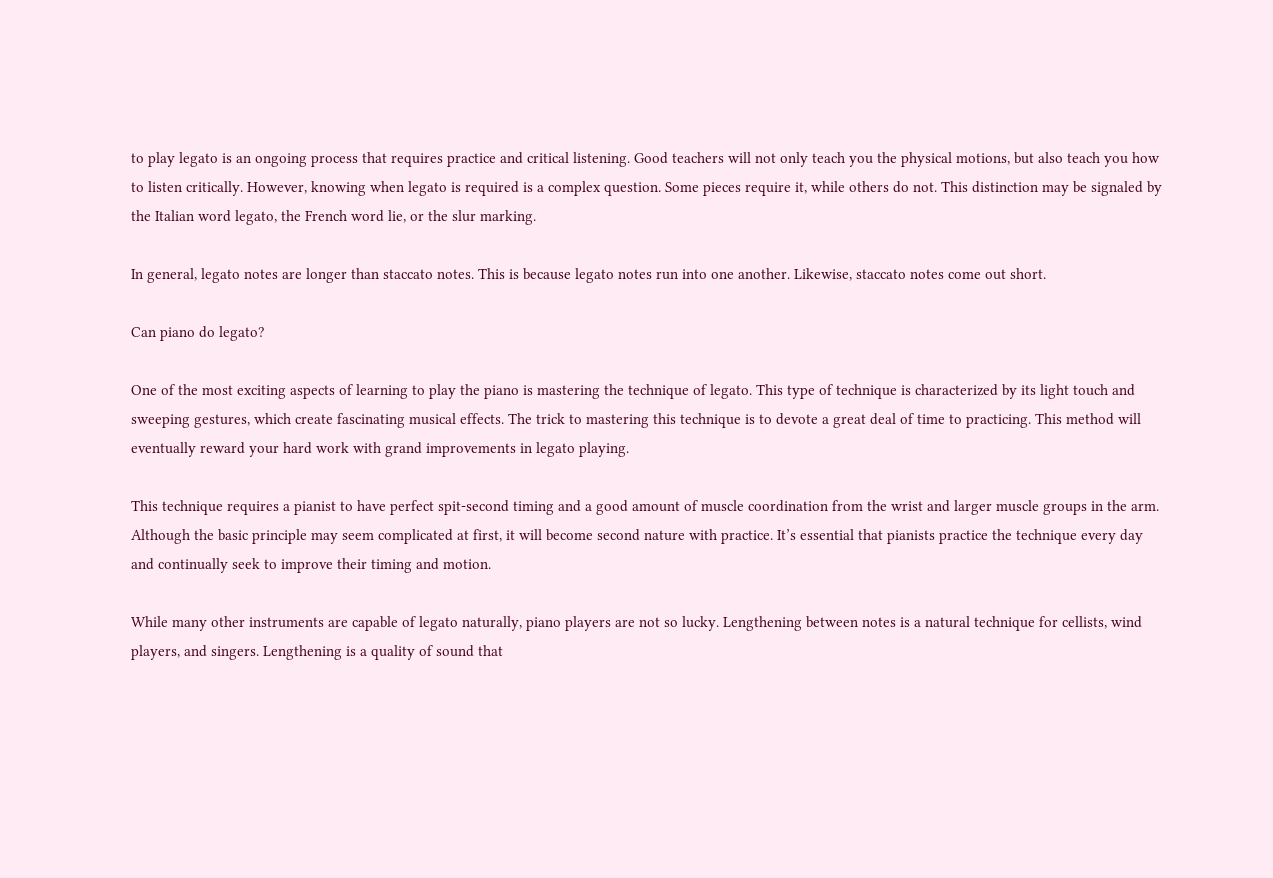to play legato is an ongoing process that requires practice and critical listening. Good teachers will not only teach you the physical motions, but also teach you how to listen critically. However, knowing when legato is required is a complex question. Some pieces require it, while others do not. This distinction may be signaled by the Italian word legato, the French word lie, or the slur marking.

In general, legato notes are longer than staccato notes. This is because legato notes run into one another. Likewise, staccato notes come out short.

Can piano do legato?

One of the most exciting aspects of learning to play the piano is mastering the technique of legato. This type of technique is characterized by its light touch and sweeping gestures, which create fascinating musical effects. The trick to mastering this technique is to devote a great deal of time to practicing. This method will eventually reward your hard work with grand improvements in legato playing.

This technique requires a pianist to have perfect spit-second timing and a good amount of muscle coordination from the wrist and larger muscle groups in the arm. Although the basic principle may seem complicated at first, it will become second nature with practice. It’s essential that pianists practice the technique every day and continually seek to improve their timing and motion.

While many other instruments are capable of legato naturally, piano players are not so lucky. Lengthening between notes is a natural technique for cellists, wind players, and singers. Lengthening is a quality of sound that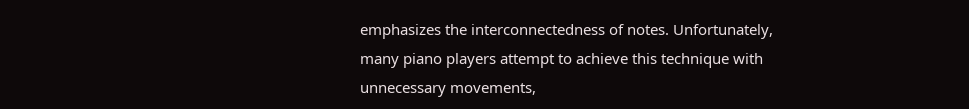emphasizes the interconnectedness of notes. Unfortunately, many piano players attempt to achieve this technique with unnecessary movements,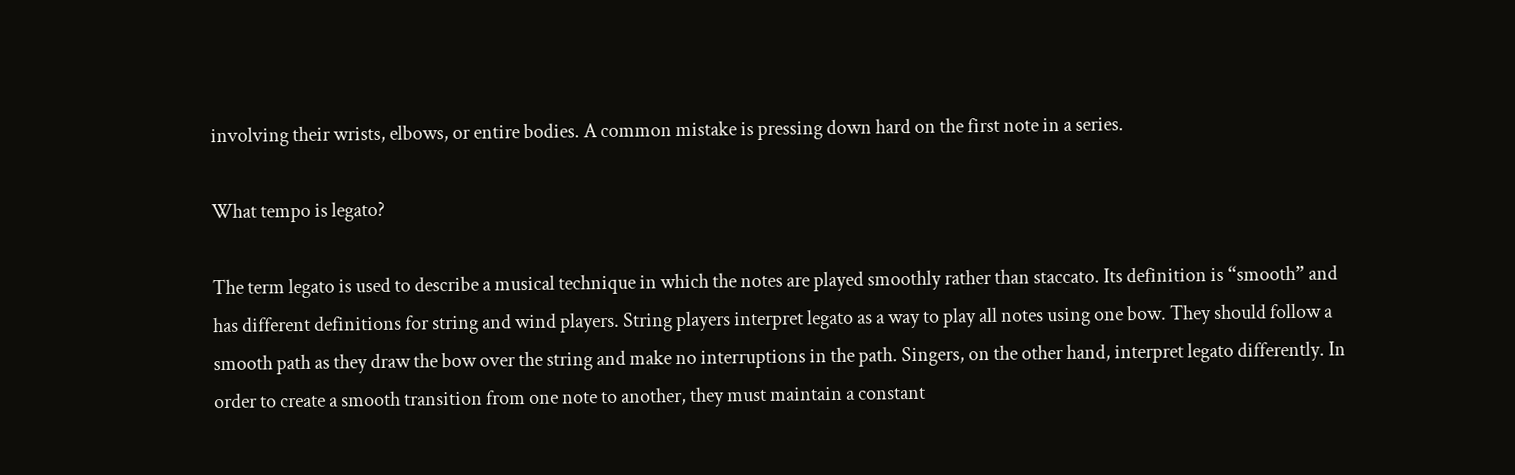involving their wrists, elbows, or entire bodies. A common mistake is pressing down hard on the first note in a series.

What tempo is legato?

The term legato is used to describe a musical technique in which the notes are played smoothly rather than staccato. Its definition is “smooth” and has different definitions for string and wind players. String players interpret legato as a way to play all notes using one bow. They should follow a smooth path as they draw the bow over the string and make no interruptions in the path. Singers, on the other hand, interpret legato differently. In order to create a smooth transition from one note to another, they must maintain a constant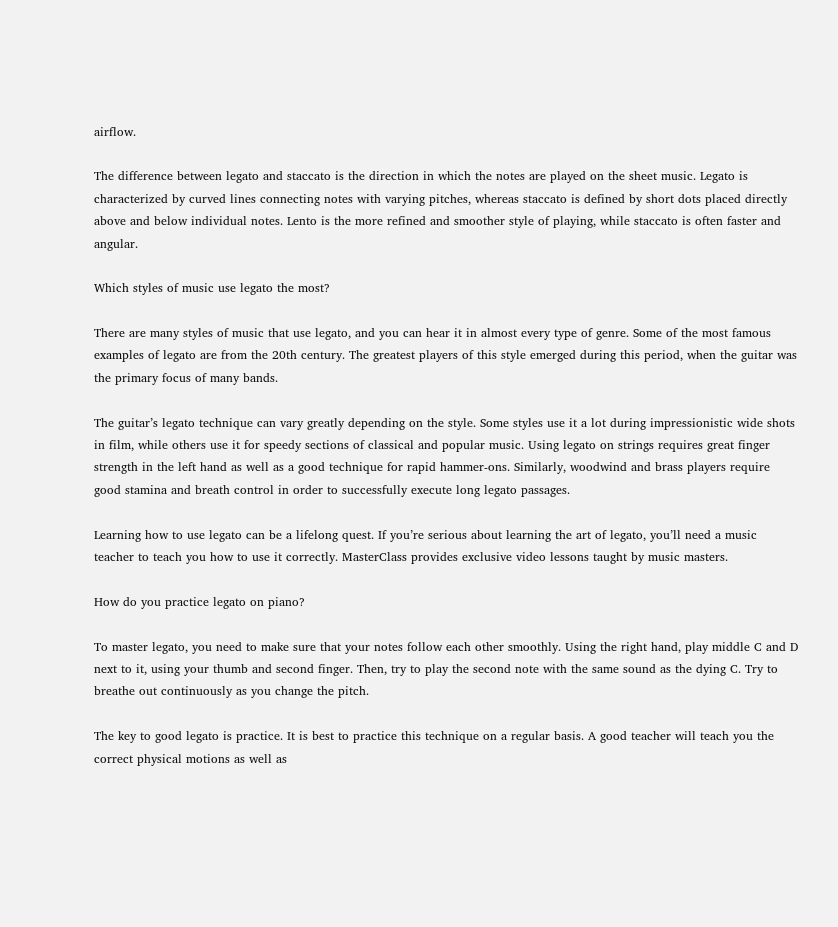airflow.

The difference between legato and staccato is the direction in which the notes are played on the sheet music. Legato is characterized by curved lines connecting notes with varying pitches, whereas staccato is defined by short dots placed directly above and below individual notes. Lento is the more refined and smoother style of playing, while staccato is often faster and angular.

Which styles of music use legato the most?

There are many styles of music that use legato, and you can hear it in almost every type of genre. Some of the most famous examples of legato are from the 20th century. The greatest players of this style emerged during this period, when the guitar was the primary focus of many bands.

The guitar’s legato technique can vary greatly depending on the style. Some styles use it a lot during impressionistic wide shots in film, while others use it for speedy sections of classical and popular music. Using legato on strings requires great finger strength in the left hand as well as a good technique for rapid hammer-ons. Similarly, woodwind and brass players require good stamina and breath control in order to successfully execute long legato passages.

Learning how to use legato can be a lifelong quest. If you’re serious about learning the art of legato, you’ll need a music teacher to teach you how to use it correctly. MasterClass provides exclusive video lessons taught by music masters.

How do you practice legato on piano?

To master legato, you need to make sure that your notes follow each other smoothly. Using the right hand, play middle C and D next to it, using your thumb and second finger. Then, try to play the second note with the same sound as the dying C. Try to breathe out continuously as you change the pitch.

The key to good legato is practice. It is best to practice this technique on a regular basis. A good teacher will teach you the correct physical motions as well as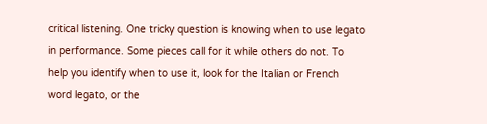critical listening. One tricky question is knowing when to use legato in performance. Some pieces call for it while others do not. To help you identify when to use it, look for the Italian or French word legato, or the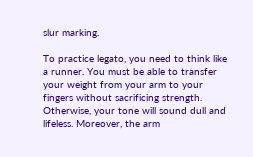slur marking.

To practice legato, you need to think like a runner. You must be able to transfer your weight from your arm to your fingers without sacrificing strength. Otherwise, your tone will sound dull and lifeless. Moreover, the arm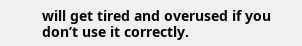will get tired and overused if you don’t use it correctly.